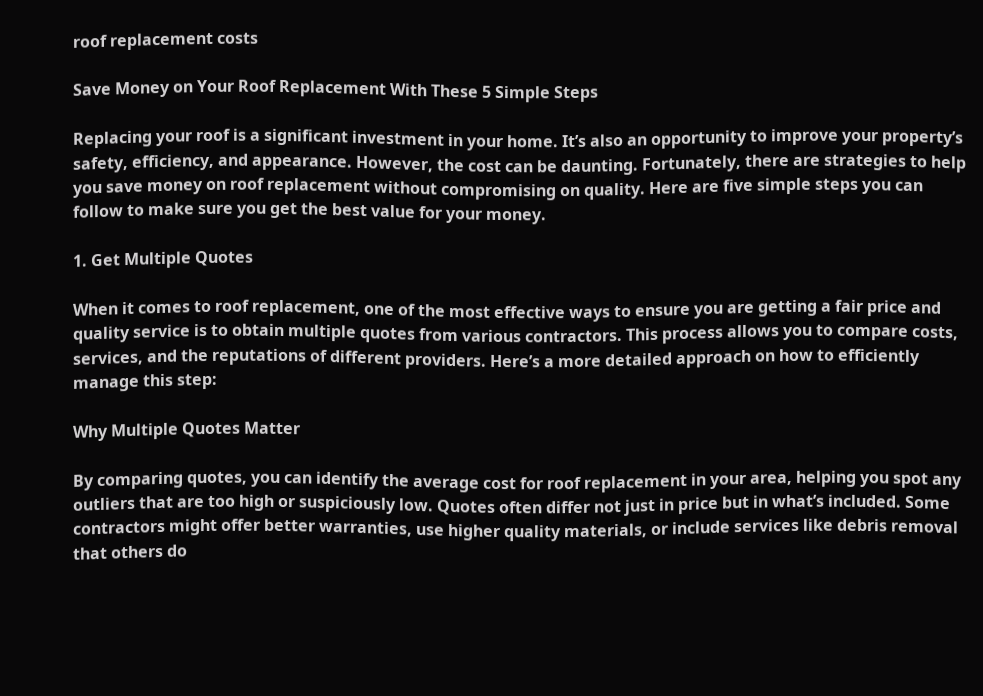roof replacement costs

Save Money on Your Roof Replacement With These 5 Simple Steps

Replacing your roof is a significant investment in your home. It’s also an opportunity to improve your property’s safety, efficiency, and appearance. However, the cost can be daunting. Fortunately, there are strategies to help you save money on roof replacement without compromising on quality. Here are five simple steps you can follow to make sure you get the best value for your money.

1. Get Multiple Quotes

When it comes to roof replacement, one of the most effective ways to ensure you are getting a fair price and quality service is to obtain multiple quotes from various contractors. This process allows you to compare costs, services, and the reputations of different providers. Here’s a more detailed approach on how to efficiently manage this step:

Why Multiple Quotes Matter

By comparing quotes, you can identify the average cost for roof replacement in your area, helping you spot any outliers that are too high or suspiciously low. Quotes often differ not just in price but in what’s included. Some contractors might offer better warranties, use higher quality materials, or include services like debris removal that others do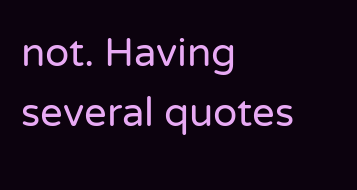not. Having several quotes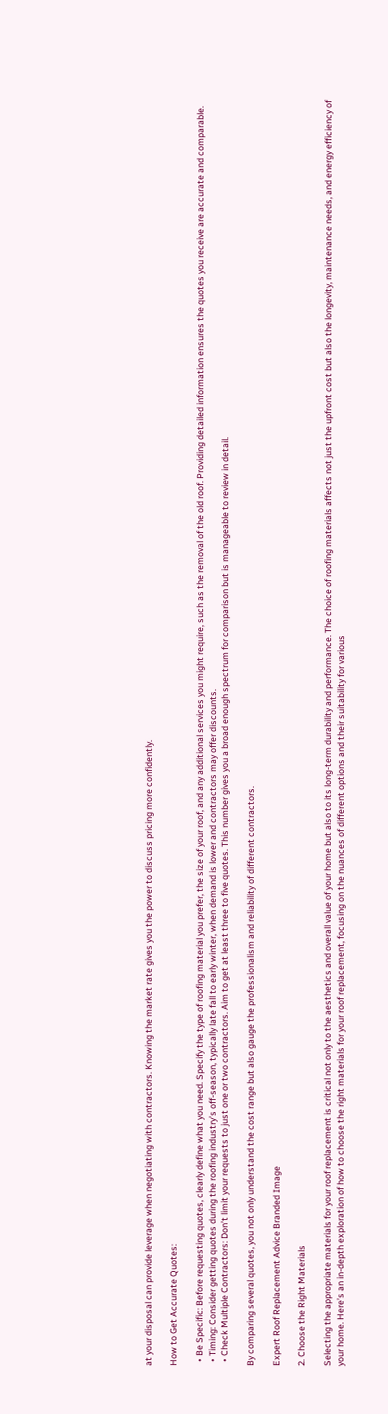at your disposal can provide leverage when negotiating with contractors. Knowing the market rate gives you the power to discuss pricing more confidently.

How to Get Accurate Quotes:

  • Be Specific: Before requesting quotes, clearly define what you need. Specify the type of roofing material you prefer, the size of your roof, and any additional services you might require, such as the removal of the old roof. Providing detailed information ensures the quotes you receive are accurate and comparable.
  • Timing: Consider getting quotes during the roofing industry’s off-season, typically late fall to early winter, when demand is lower and contractors may offer discounts.
  • Check Multiple Contractors: Don’t limit your requests to just one or two contractors. Aim to get at least three to five quotes. This number gives you a broad enough spectrum for comparison but is manageable to review in detail.

By comparing several quotes, you not only understand the cost range but also gauge the professionalism and reliability of different contractors.

Expert Roof Replacement Advice Branded Image

2. Choose the Right Materials

Selecting the appropriate materials for your roof replacement is critical not only to the aesthetics and overall value of your home but also to its long-term durability and performance. The choice of roofing materials affects not just the upfront cost but also the longevity, maintenance needs, and energy efficiency of your home. Here’s an in-depth exploration of how to choose the right materials for your roof replacement, focusing on the nuances of different options and their suitability for various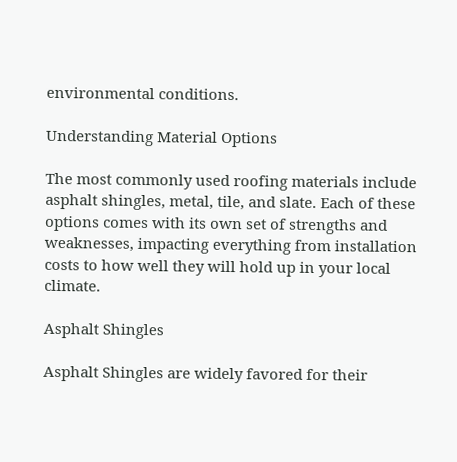environmental conditions.

Understanding Material Options

The most commonly used roofing materials include asphalt shingles, metal, tile, and slate. Each of these options comes with its own set of strengths and weaknesses, impacting everything from installation costs to how well they will hold up in your local climate.

Asphalt Shingles

Asphalt Shingles are widely favored for their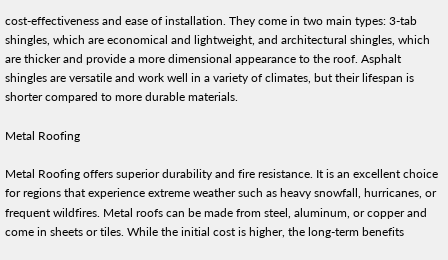cost-effectiveness and ease of installation. They come in two main types: 3-tab shingles, which are economical and lightweight, and architectural shingles, which are thicker and provide a more dimensional appearance to the roof. Asphalt shingles are versatile and work well in a variety of climates, but their lifespan is shorter compared to more durable materials.

Metal Roofing

Metal Roofing offers superior durability and fire resistance. It is an excellent choice for regions that experience extreme weather such as heavy snowfall, hurricanes, or frequent wildfires. Metal roofs can be made from steel, aluminum, or copper and come in sheets or tiles. While the initial cost is higher, the long-term benefits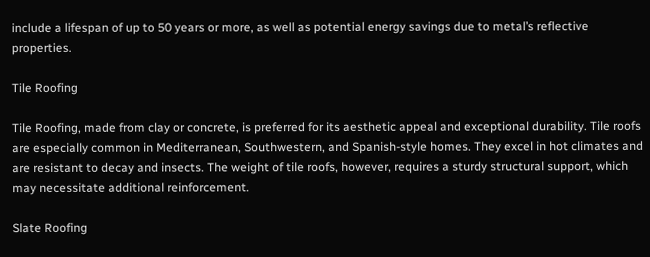include a lifespan of up to 50 years or more, as well as potential energy savings due to metal’s reflective properties.

Tile Roofing

Tile Roofing, made from clay or concrete, is preferred for its aesthetic appeal and exceptional durability. Tile roofs are especially common in Mediterranean, Southwestern, and Spanish-style homes. They excel in hot climates and are resistant to decay and insects. The weight of tile roofs, however, requires a sturdy structural support, which may necessitate additional reinforcement.

Slate Roofing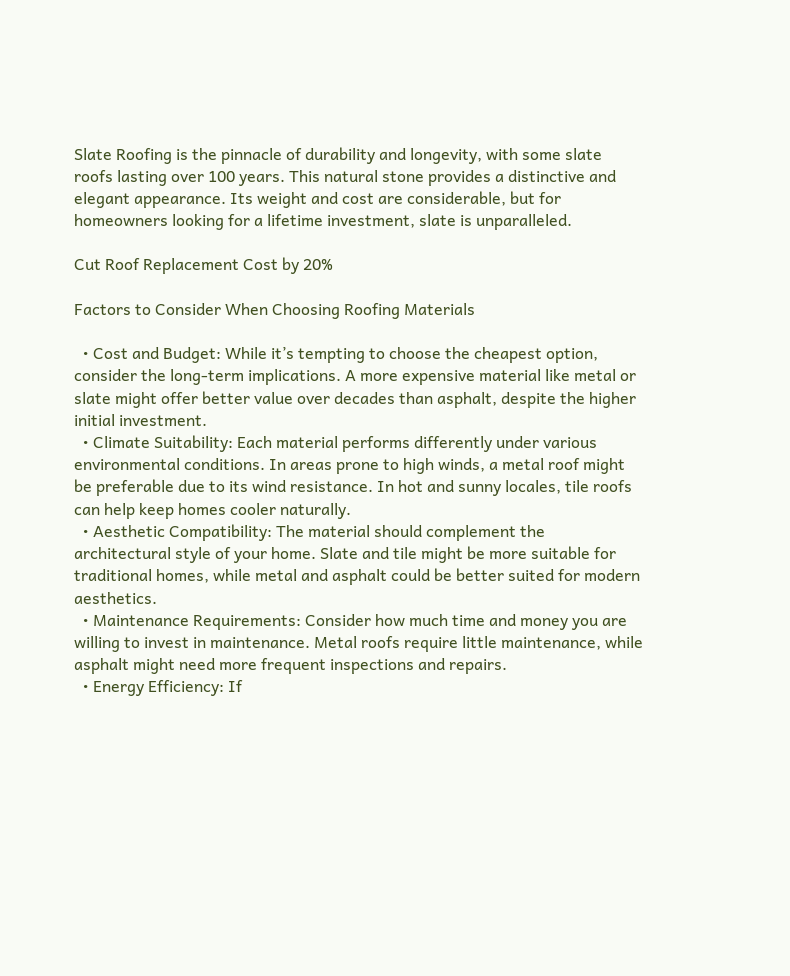Slate Roofing is the pinnacle of durability and longevity, with some slate roofs lasting over 100 years. This natural stone provides a distinctive and elegant appearance. Its weight and cost are considerable, but for homeowners looking for a lifetime investment, slate is unparalleled.

Cut Roof Replacement Cost by 20%

Factors to Consider When Choosing Roofing Materials

  • Cost and Budget: While it’s tempting to choose the cheapest option, consider the long-term implications. A more expensive material like metal or slate might offer better value over decades than asphalt, despite the higher initial investment.
  • Climate Suitability: Each material performs differently under various environmental conditions. In areas prone to high winds, a metal roof might be preferable due to its wind resistance. In hot and sunny locales, tile roofs can help keep homes cooler naturally.
  • Aesthetic Compatibility: The material should complement the architectural style of your home. Slate and tile might be more suitable for traditional homes, while metal and asphalt could be better suited for modern aesthetics.
  • Maintenance Requirements: Consider how much time and money you are willing to invest in maintenance. Metal roofs require little maintenance, while asphalt might need more frequent inspections and repairs.
  • Energy Efficiency: If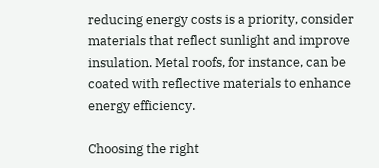reducing energy costs is a priority, consider materials that reflect sunlight and improve insulation. Metal roofs, for instance, can be coated with reflective materials to enhance energy efficiency.

Choosing the right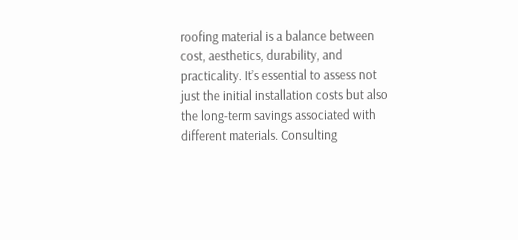roofing material is a balance between cost, aesthetics, durability, and practicality. It’s essential to assess not just the initial installation costs but also the long-term savings associated with different materials. Consulting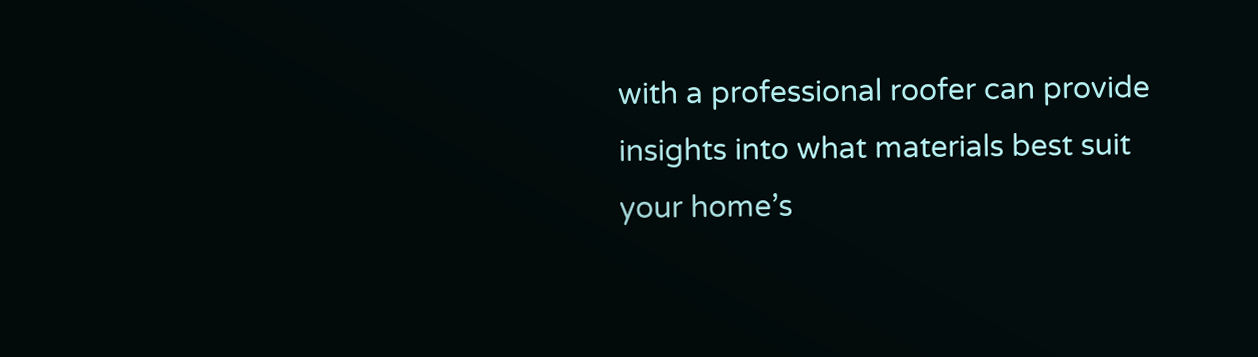with a professional roofer can provide insights into what materials best suit your home’s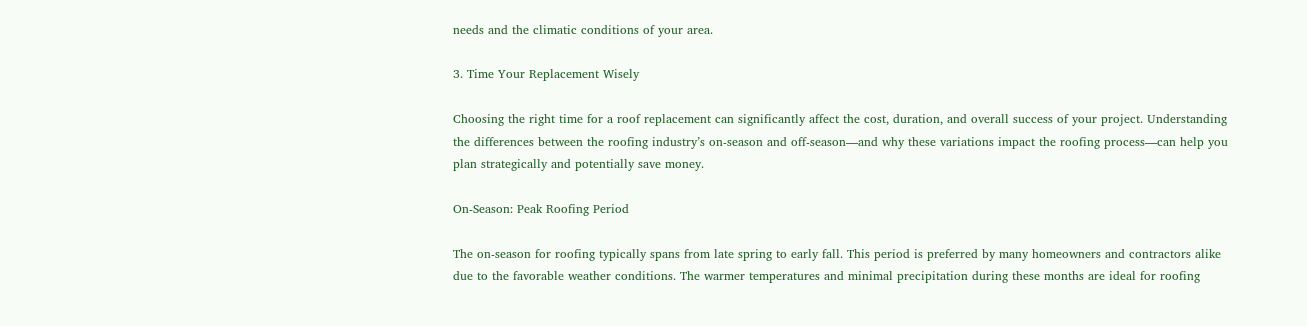needs and the climatic conditions of your area.

3. Time Your Replacement Wisely

Choosing the right time for a roof replacement can significantly affect the cost, duration, and overall success of your project. Understanding the differences between the roofing industry’s on-season and off-season—and why these variations impact the roofing process—can help you plan strategically and potentially save money.

On-Season: Peak Roofing Period

The on-season for roofing typically spans from late spring to early fall. This period is preferred by many homeowners and contractors alike due to the favorable weather conditions. The warmer temperatures and minimal precipitation during these months are ideal for roofing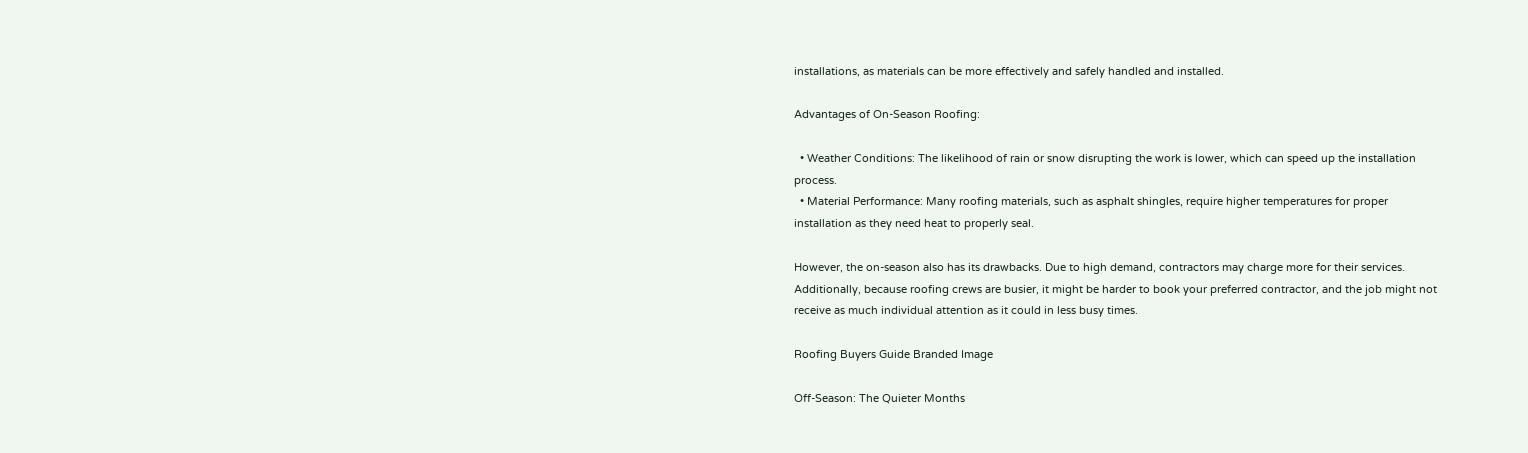installations, as materials can be more effectively and safely handled and installed.

Advantages of On-Season Roofing:

  • Weather Conditions: The likelihood of rain or snow disrupting the work is lower, which can speed up the installation process.
  • Material Performance: Many roofing materials, such as asphalt shingles, require higher temperatures for proper installation as they need heat to properly seal.

However, the on-season also has its drawbacks. Due to high demand, contractors may charge more for their services. Additionally, because roofing crews are busier, it might be harder to book your preferred contractor, and the job might not receive as much individual attention as it could in less busy times.

Roofing Buyers Guide Branded Image

Off-Season: The Quieter Months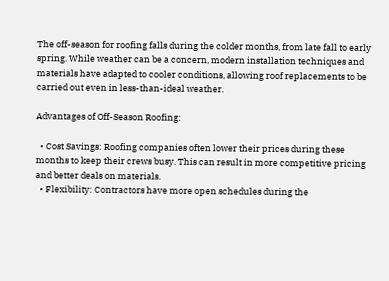The off-season for roofing falls during the colder months, from late fall to early spring. While weather can be a concern, modern installation techniques and materials have adapted to cooler conditions, allowing roof replacements to be carried out even in less-than-ideal weather.

Advantages of Off-Season Roofing:

  • Cost Savings: Roofing companies often lower their prices during these months to keep their crews busy. This can result in more competitive pricing and better deals on materials.
  • Flexibility: Contractors have more open schedules during the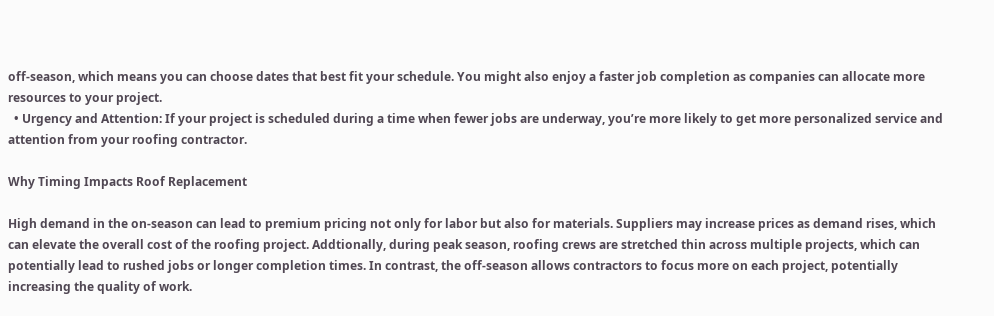off-season, which means you can choose dates that best fit your schedule. You might also enjoy a faster job completion as companies can allocate more resources to your project.
  • Urgency and Attention: If your project is scheduled during a time when fewer jobs are underway, you’re more likely to get more personalized service and attention from your roofing contractor.

Why Timing Impacts Roof Replacement

High demand in the on-season can lead to premium pricing not only for labor but also for materials. Suppliers may increase prices as demand rises, which can elevate the overall cost of the roofing project. Addtionally, during peak season, roofing crews are stretched thin across multiple projects, which can potentially lead to rushed jobs or longer completion times. In contrast, the off-season allows contractors to focus more on each project, potentially increasing the quality of work.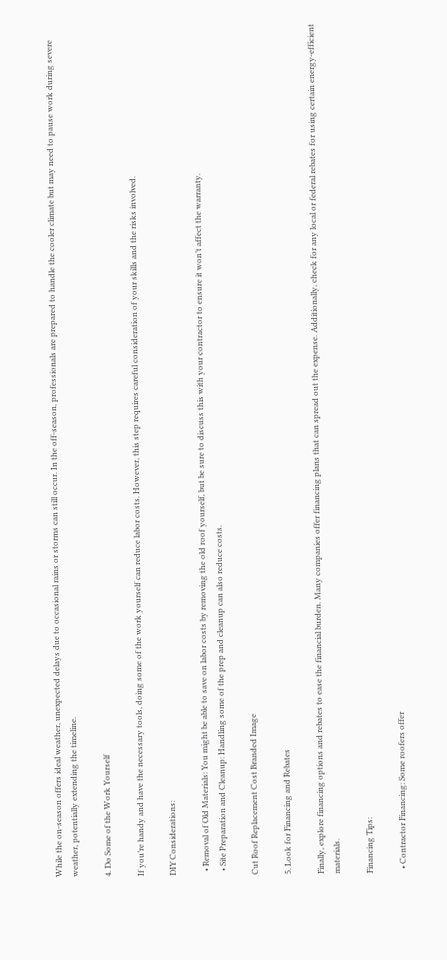While the on-season offers ideal weather, unexpected delays due to occasional rains or storms can still occur. In the off-season, professionals are prepared to handle the cooler climate but may need to pause work during severe weather, potentially extending the timeline.

4. Do Some of the Work Yourself

If you’re handy and have the necessary tools, doing some of the work yourself can reduce labor costs. However, this step requires careful consideration of your skills and the risks involved.

DIY Considerations:

  • Removal of Old Materials: You might be able to save on labor costs by removing the old roof yourself, but be sure to discuss this with your contractor to ensure it won’t affect the warranty.
  • Site Preparation and Cleanup: Handling some of the prep and cleanup can also reduce costs.

Cut Roof Replacement Cost Branded Image

5. Look for Financing and Rebates

Finally, explore financing options and rebates to ease the financial burden. Many companies offer financing plans that can spread out the expense. Additionally, check for any local or federal rebates for using certain energy-efficient materials.

Financing Tips:

  • Contractor Financing: Some roofers offer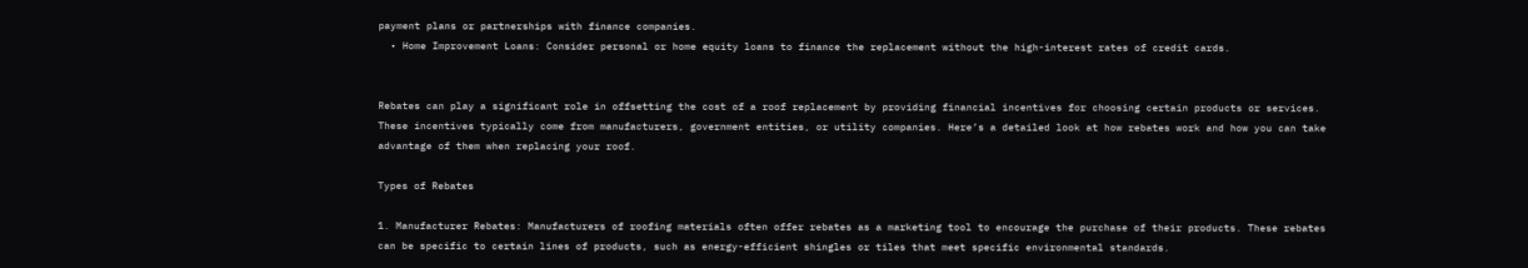payment plans or partnerships with finance companies.
  • Home Improvement Loans: Consider personal or home equity loans to finance the replacement without the high-interest rates of credit cards.


Rebates can play a significant role in offsetting the cost of a roof replacement by providing financial incentives for choosing certain products or services. These incentives typically come from manufacturers, government entities, or utility companies. Here’s a detailed look at how rebates work and how you can take advantage of them when replacing your roof.

Types of Rebates

1. Manufacturer Rebates: Manufacturers of roofing materials often offer rebates as a marketing tool to encourage the purchase of their products. These rebates can be specific to certain lines of products, such as energy-efficient shingles or tiles that meet specific environmental standards.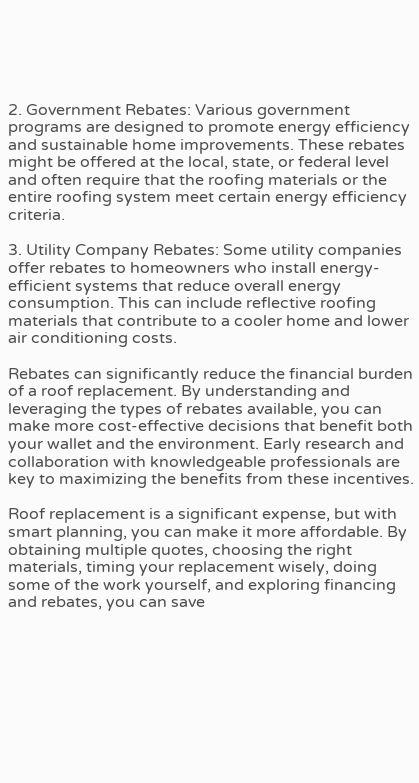2. Government Rebates: Various government programs are designed to promote energy efficiency and sustainable home improvements. These rebates might be offered at the local, state, or federal level and often require that the roofing materials or the entire roofing system meet certain energy efficiency criteria.

3. Utility Company Rebates: Some utility companies offer rebates to homeowners who install energy-efficient systems that reduce overall energy consumption. This can include reflective roofing materials that contribute to a cooler home and lower air conditioning costs.

Rebates can significantly reduce the financial burden of a roof replacement. By understanding and leveraging the types of rebates available, you can make more cost-effective decisions that benefit both your wallet and the environment. Early research and collaboration with knowledgeable professionals are key to maximizing the benefits from these incentives.

Roof replacement is a significant expense, but with smart planning, you can make it more affordable. By obtaining multiple quotes, choosing the right materials, timing your replacement wisely, doing some of the work yourself, and exploring financing and rebates, you can save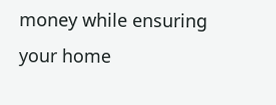money while ensuring your home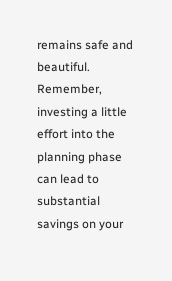remains safe and beautiful. Remember, investing a little effort into the planning phase can lead to substantial savings on your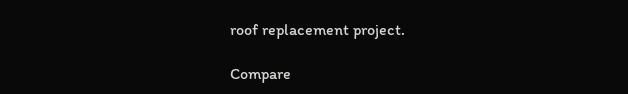roof replacement project.

Compare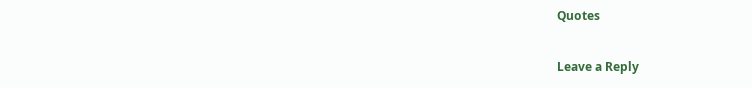Quotes

Leave a Reply